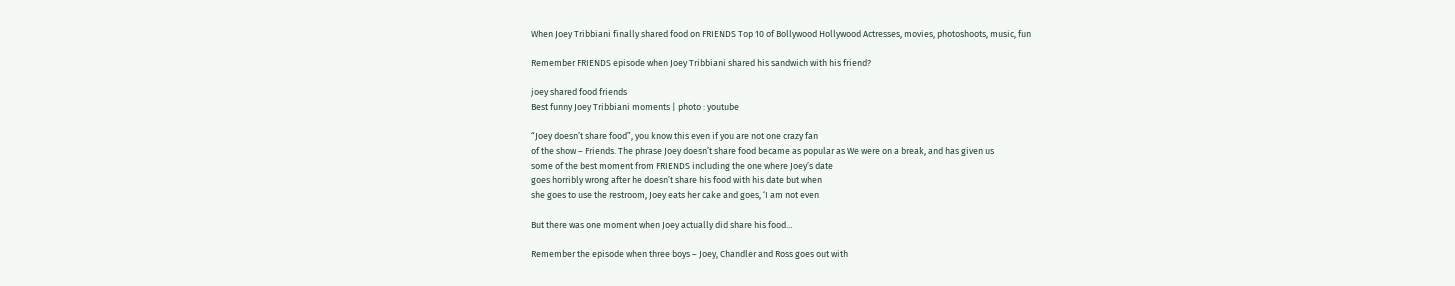When Joey Tribbiani finally shared food on FRIENDS Top 10 of Bollywood Hollywood Actresses, movies, photoshoots, music, fun

Remember FRIENDS episode when Joey Tribbiani shared his sandwich with his friend?

joey shared food friends
Best funny Joey Tribbiani moments | photo : youtube

“Joey doesn’t share food”, you know this even if you are not one crazy fan
of the show – Friends. The phrase Joey doesn’t share food became as popular as We were on a break, and has given us
some of the best moment from FRIENDS including the one where Joey’s date
goes horribly wrong after he doesn’t share his food with his date but when
she goes to use the restroom, Joey eats her cake and goes, ‘I am not even

But there was one moment when Joey actually did share his food…

Remember the episode when three boys – Joey, Chandler and Ross goes out with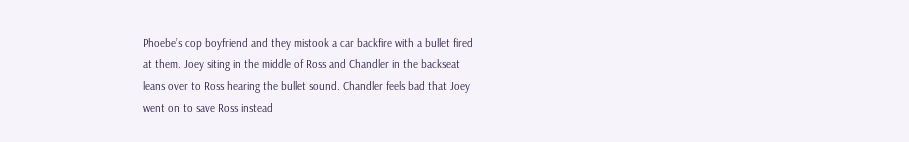Phoebe’s cop boyfriend and they mistook a car backfire with a bullet fired
at them. Joey siting in the middle of Ross and Chandler in the backseat
leans over to Ross hearing the bullet sound. Chandler feels bad that Joey
went on to save Ross instead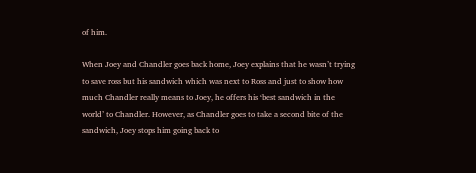of him.

When Joey and Chandler goes back home, Joey explains that he wasn’t trying
to save ross but his sandwich which was next to Ross and just to show how
much Chandler really means to Joey, he offers his ‘best sandwich in the
world’ to Chandler. However, as Chandler goes to take a second bite of the
sandwich, Joey stops him going back to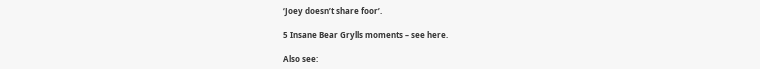‘Joey doesn’t share foor’.

5 Insane Bear Grylls moments – see here.

Also see: